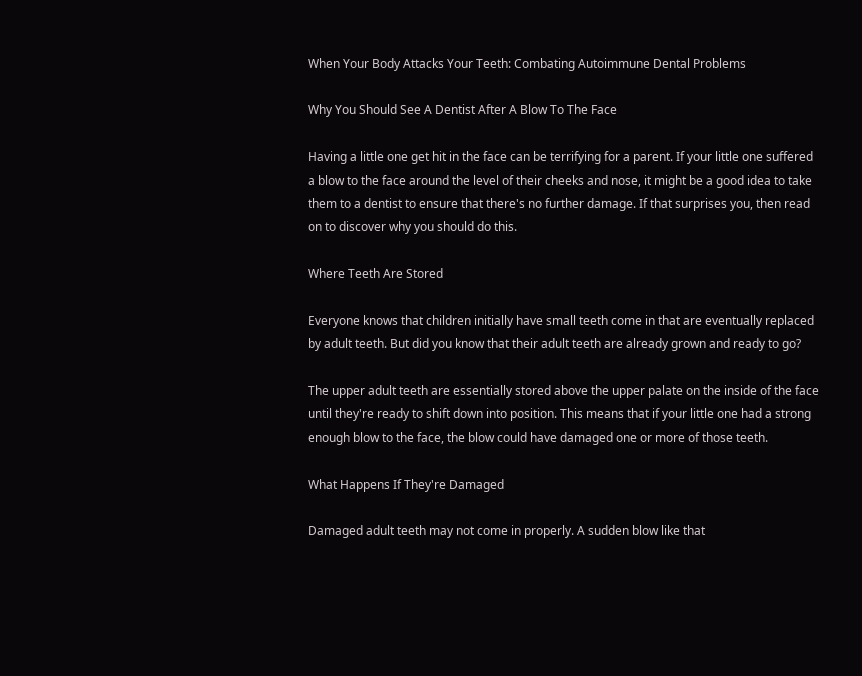When Your Body Attacks Your Teeth: Combating Autoimmune Dental Problems

Why You Should See A Dentist After A Blow To The Face

Having a little one get hit in the face can be terrifying for a parent. If your little one suffered a blow to the face around the level of their cheeks and nose, it might be a good idea to take them to a dentist to ensure that there's no further damage. If that surprises you, then read on to discover why you should do this.

Where Teeth Are Stored

Everyone knows that children initially have small teeth come in that are eventually replaced by adult teeth. But did you know that their adult teeth are already grown and ready to go?

The upper adult teeth are essentially stored above the upper palate on the inside of the face until they're ready to shift down into position. This means that if your little one had a strong enough blow to the face, the blow could have damaged one or more of those teeth.

What Happens If They're Damaged

Damaged adult teeth may not come in properly. A sudden blow like that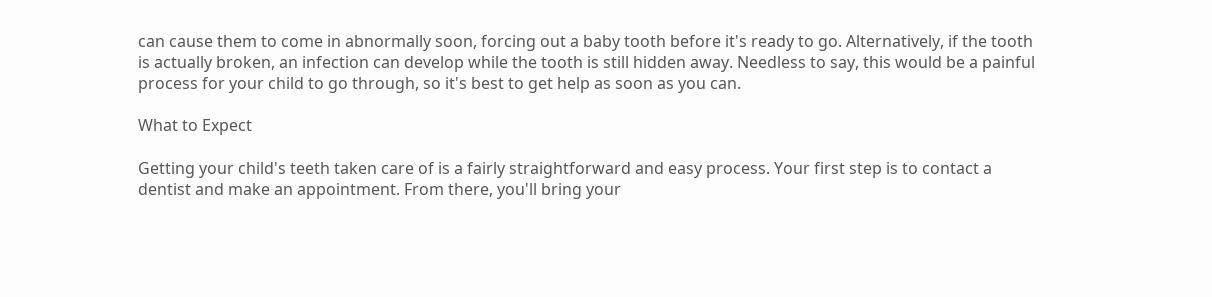can cause them to come in abnormally soon, forcing out a baby tooth before it's ready to go. Alternatively, if the tooth is actually broken, an infection can develop while the tooth is still hidden away. Needless to say, this would be a painful process for your child to go through, so it's best to get help as soon as you can.

What to Expect

Getting your child's teeth taken care of is a fairly straightforward and easy process. Your first step is to contact a dentist and make an appointment. From there, you'll bring your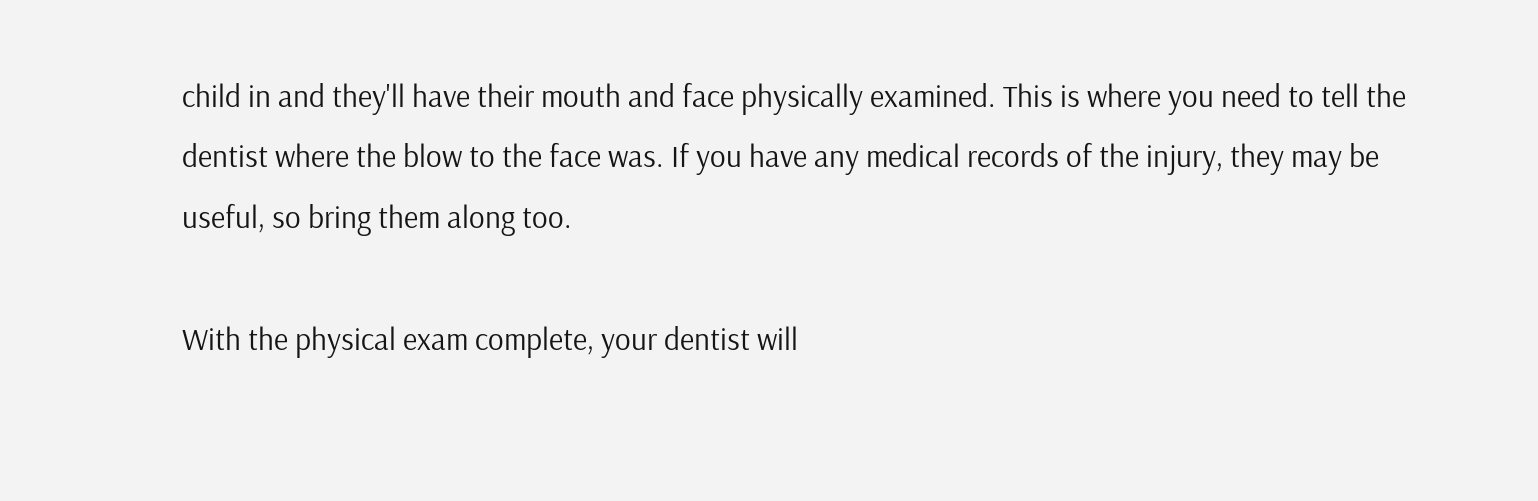child in and they'll have their mouth and face physically examined. This is where you need to tell the dentist where the blow to the face was. If you have any medical records of the injury, they may be useful, so bring them along too.

With the physical exam complete, your dentist will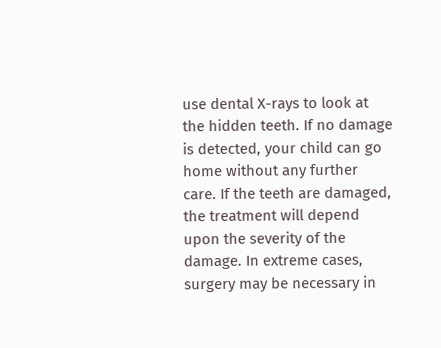use dental X-rays to look at the hidden teeth. If no damage is detected, your child can go home without any further care. If the teeth are damaged, the treatment will depend upon the severity of the damage. In extreme cases, surgery may be necessary in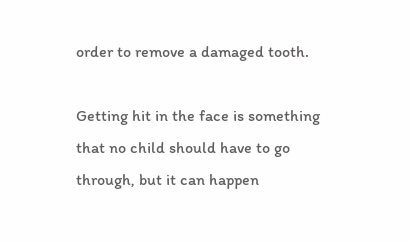order to remove a damaged tooth.

Getting hit in the face is something that no child should have to go through, but it can happen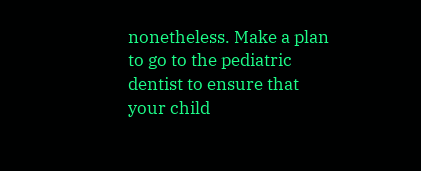nonetheless. Make a plan to go to the pediatric dentist to ensure that your child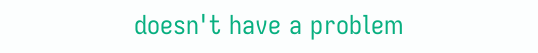doesn't have a problem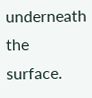underneath the surface.